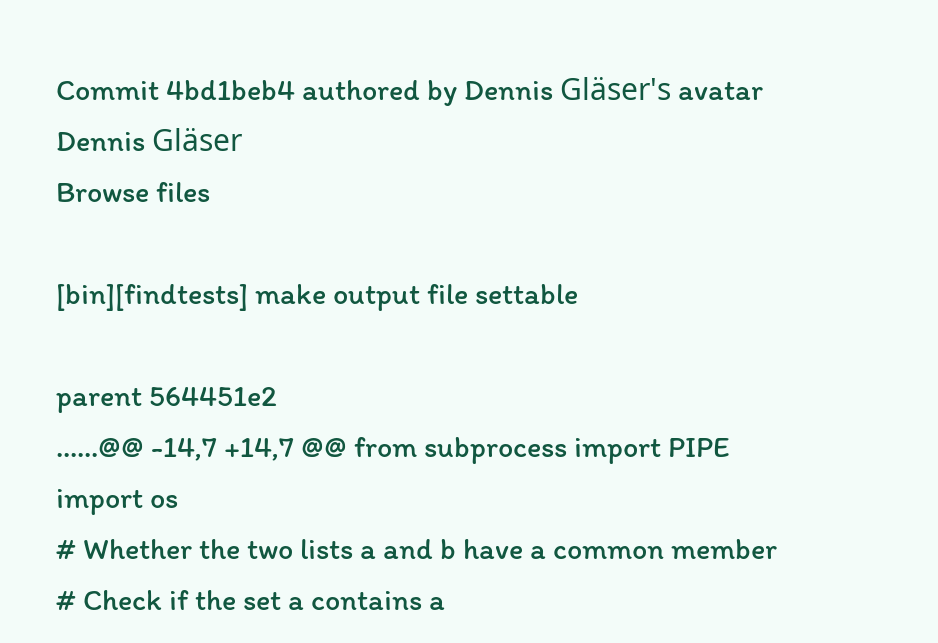Commit 4bd1beb4 authored by Dennis Gläser's avatar Dennis Gläser
Browse files

[bin][findtests] make output file settable

parent 564451e2
......@@ -14,7 +14,7 @@ from subprocess import PIPE
import os
# Whether the two lists a and b have a common member
# Check if the set a contains a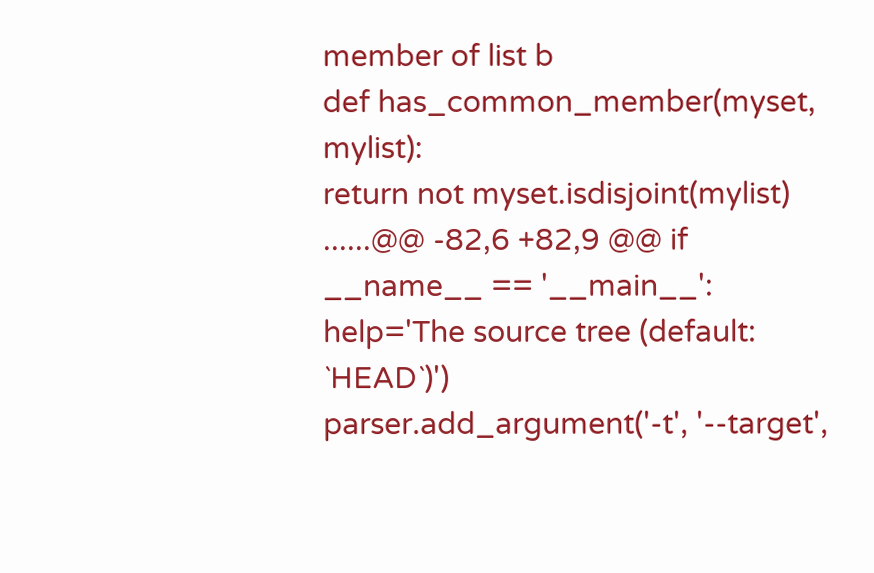member of list b
def has_common_member(myset, mylist):
return not myset.isdisjoint(mylist)
......@@ -82,6 +82,9 @@ if __name__ == '__main__':
help='The source tree (default: `HEAD`)')
parser.add_argument('-t', '--target',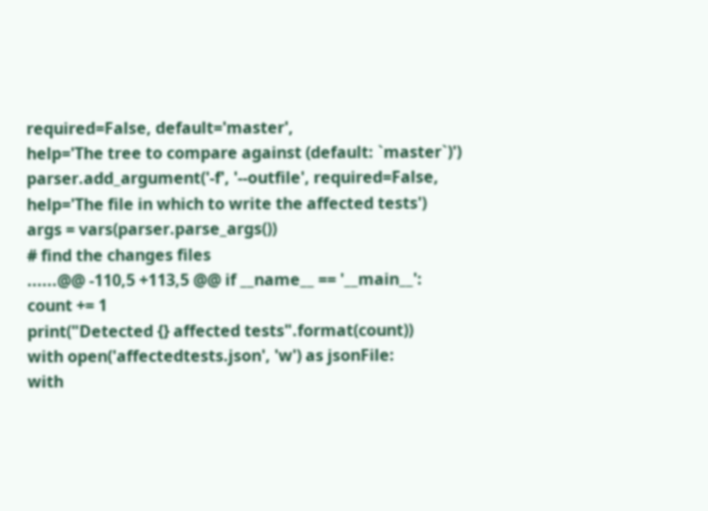required=False, default='master',
help='The tree to compare against (default: `master`)')
parser.add_argument('-f', '--outfile', required=False,
help='The file in which to write the affected tests')
args = vars(parser.parse_args())
# find the changes files
......@@ -110,5 +113,5 @@ if __name__ == '__main__':
count += 1
print("Detected {} affected tests".format(count))
with open('affectedtests.json', 'w') as jsonFile:
with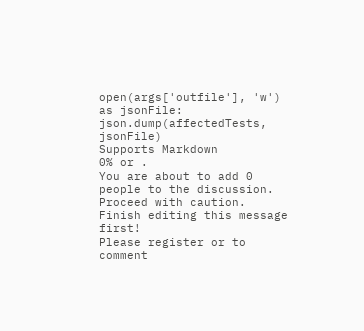open(args['outfile'], 'w') as jsonFile:
json.dump(affectedTests, jsonFile)
Supports Markdown
0% or .
You are about to add 0 people to the discussion. Proceed with caution.
Finish editing this message first!
Please register or to comment